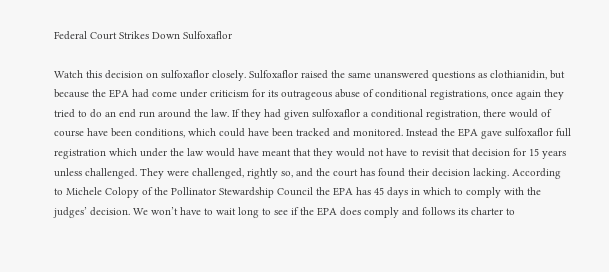Federal Court Strikes Down Sulfoxaflor

Watch this decision on sulfoxaflor closely. Sulfoxaflor raised the same unanswered questions as clothianidin, but because the EPA had come under criticism for its outrageous abuse of conditional registrations, once again they tried to do an end run around the law. If they had given sulfoxaflor a conditional registration, there would of course have been conditions, which could have been tracked and monitored. Instead the EPA gave sulfoxaflor full registration which under the law would have meant that they would not have to revisit that decision for 15 years unless challenged. They were challenged, rightly so, and the court has found their decision lacking. According to Michele Colopy of the Pollinator Stewardship Council the EPA has 45 days in which to comply with the judges’ decision. We won’t have to wait long to see if the EPA does comply and follows its charter to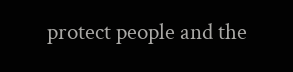protect people and the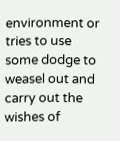environment or tries to use some dodge to weasel out and carry out the wishes of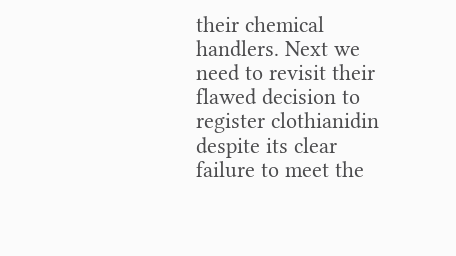their chemical handlers. Next we need to revisit their flawed decision to register clothianidin despite its clear failure to meet the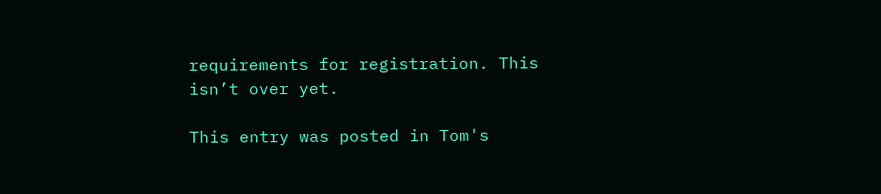requirements for registration. This isn’t over yet.

This entry was posted in Tom's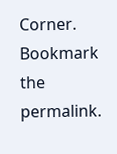Corner. Bookmark the permalink.